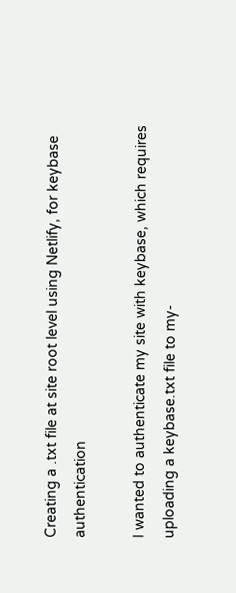Creating a .txt file at site root level using Netlify, for keybase authentication

I wanted to authenticate my site with keybase, which requires uploading a keybase.txt file to my-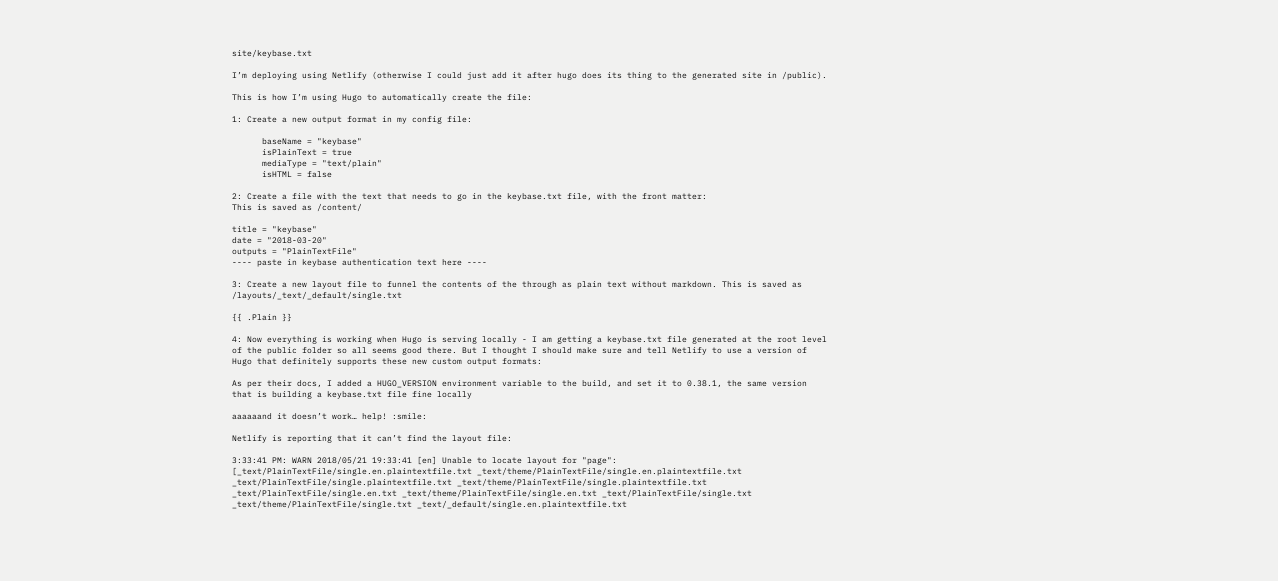site/keybase.txt

I’m deploying using Netlify (otherwise I could just add it after hugo does its thing to the generated site in /public).

This is how I’m using Hugo to automatically create the file:

1: Create a new output format in my config file:

      baseName = "keybase"
      isPlainText = true
      mediaType = "text/plain"
      isHTML = false

2: Create a file with the text that needs to go in the keybase.txt file, with the front matter:
This is saved as /content/

title = "keybase"
date = "2018-03-20"
outputs = "PlainTextFile"
---- paste in keybase authentication text here ----

3: Create a new layout file to funnel the contents of the through as plain text without markdown. This is saved as /layouts/_text/_default/single.txt

{{ .Plain }}

4: Now everything is working when Hugo is serving locally - I am getting a keybase.txt file generated at the root level of the public folder so all seems good there. But I thought I should make sure and tell Netlify to use a version of Hugo that definitely supports these new custom output formats:

As per their docs, I added a HUGO_VERSION environment variable to the build, and set it to 0.38.1, the same version that is building a keybase.txt file fine locally

aaaaaand it doesn’t work… help! :smile:

Netlify is reporting that it can’t find the layout file:

3:33:41 PM: WARN 2018/05/21 19:33:41 [en] Unable to locate layout for "page": [_text/PlainTextFile/single.en.plaintextfile.txt _text/theme/PlainTextFile/single.en.plaintextfile.txt _text/PlainTextFile/single.plaintextfile.txt _text/theme/PlainTextFile/single.plaintextfile.txt _text/PlainTextFile/single.en.txt _text/theme/PlainTextFile/single.en.txt _text/PlainTextFile/single.txt _text/theme/PlainTextFile/single.txt _text/_default/single.en.plaintextfile.txt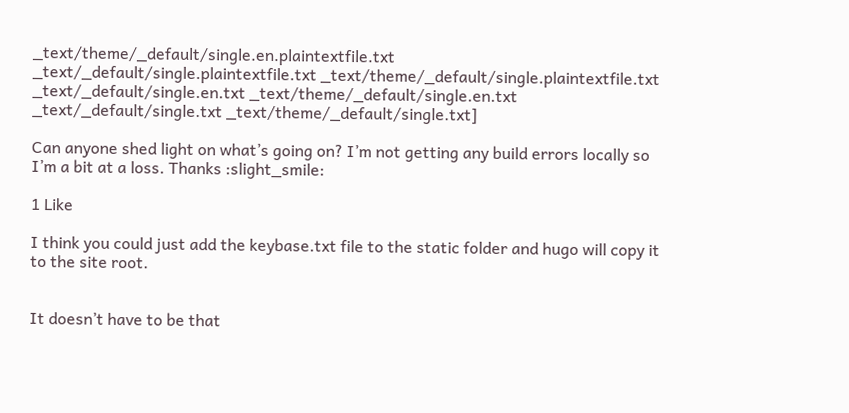_text/theme/_default/single.en.plaintextfile.txt _text/_default/single.plaintextfile.txt _text/theme/_default/single.plaintextfile.txt _text/_default/single.en.txt _text/theme/_default/single.en.txt _text/_default/single.txt _text/theme/_default/single.txt]

Can anyone shed light on what’s going on? I’m not getting any build errors locally so I’m a bit at a loss. Thanks :slight_smile:

1 Like

I think you could just add the keybase.txt file to the static folder and hugo will copy it to the site root.


It doesn’t have to be that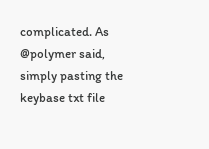complicated. As @polymer said, simply pasting the keybase txt file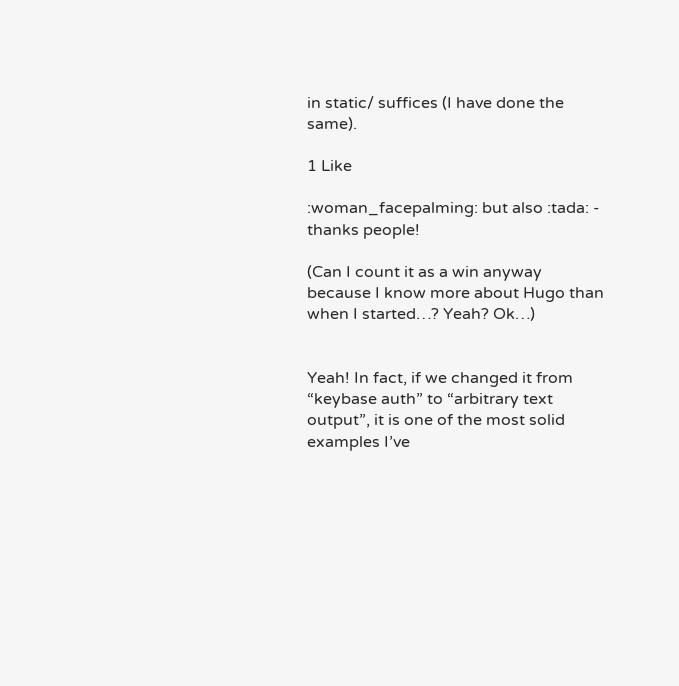in static/ suffices (I have done the same).

1 Like

:woman_facepalming: but also :tada: - thanks people!

(Can I count it as a win anyway because I know more about Hugo than when I started…? Yeah? Ok…)


Yeah! In fact, if we changed it from “keybase auth” to “arbitrary text output”, it is one of the most solid examples I’ve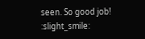seen. So good job! :slight_smile: